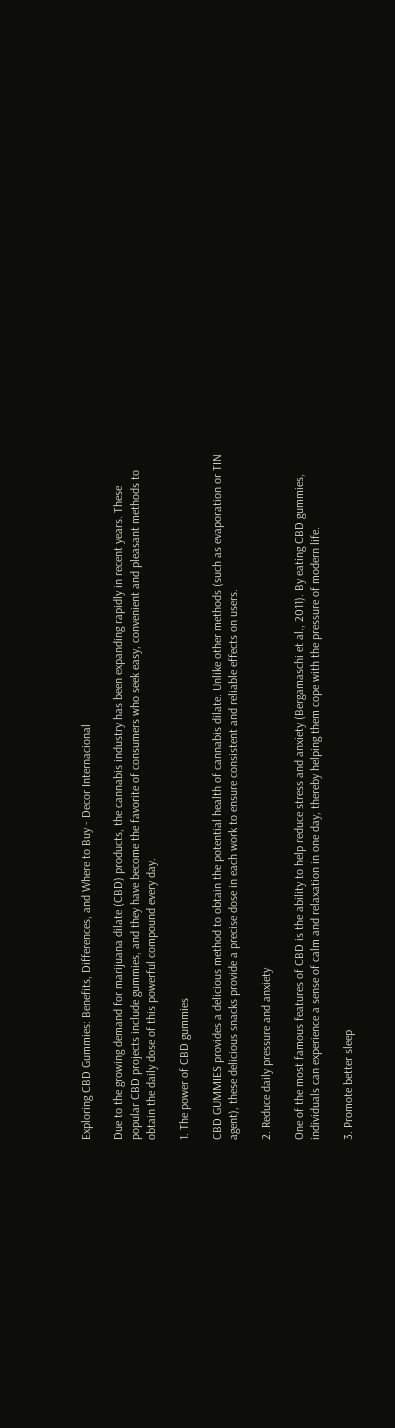Exploring CBD Gummies: Benefits, Differences, and Where to Buy - Decor Internacional

Due to the growing demand for marijuana dilate (CBD) products, the cannabis industry has been expanding rapidly in recent years. These popular CBD projects include gummies, and they have become the favorite of consumers who seek easy, convenient and pleasant methods to obtain the daily dose of this powerful compound every day.

1. The power of CBD gummies

CBD GUMMIES provides a delicious method to obtain the potential health of cannabis dilate. Unlike other methods (such as evaporation or TIN agent), these delicious snacks provide a precise dose in each work to ensure consistent and reliable effects on users.

2. Reduce daily pressure and anxiety

One of the most famous features of CBD is the ability to help reduce stress and anxiety (Bergamaschi et al., 2011). By eating CBD gummies, individuals can experience a sense of calm and relaxation in one day, thereby helping them cope with the pressure of modern life.

3. Promote better sleep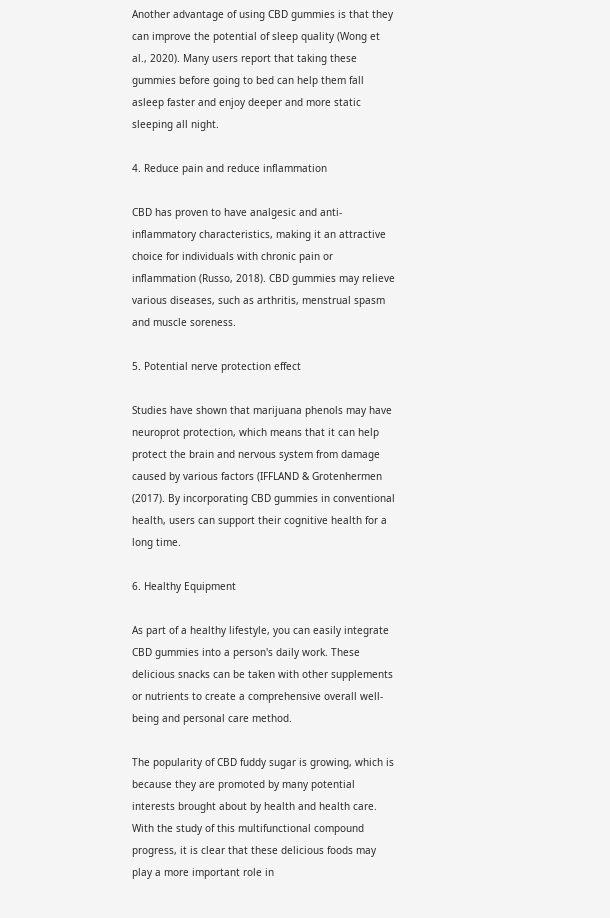Another advantage of using CBD gummies is that they can improve the potential of sleep quality (Wong et al., 2020). Many users report that taking these gummies before going to bed can help them fall asleep faster and enjoy deeper and more static sleeping all night.

4. Reduce pain and reduce inflammation

CBD has proven to have analgesic and anti-inflammatory characteristics, making it an attractive choice for individuals with chronic pain or inflammation (Russo, 2018). CBD gummies may relieve various diseases, such as arthritis, menstrual spasm and muscle soreness.

5. Potential nerve protection effect

Studies have shown that marijuana phenols may have neuroprot protection, which means that it can help protect the brain and nervous system from damage caused by various factors (IFFLAND & Grotenhermen (2017). By incorporating CBD gummies in conventional health, users can support their cognitive health for a long time.

6. Healthy Equipment

As part of a healthy lifestyle, you can easily integrate CBD gummies into a person's daily work. These delicious snacks can be taken with other supplements or nutrients to create a comprehensive overall well-being and personal care method.

The popularity of CBD fuddy sugar is growing, which is because they are promoted by many potential interests brought about by health and health care. With the study of this multifunctional compound progress, it is clear that these delicious foods may play a more important role in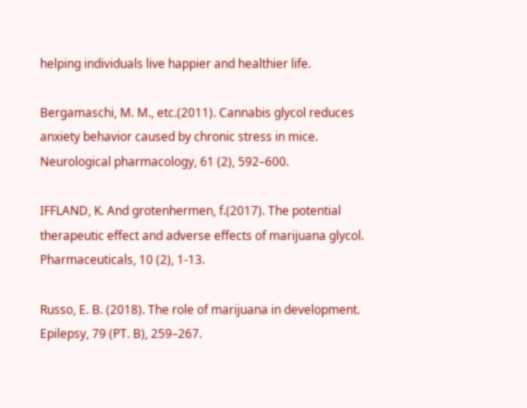helping individuals live happier and healthier life.

Bergamaschi, M. M., etc.(2011). Cannabis glycol reduces anxiety behavior caused by chronic stress in mice. Neurological pharmacology, 61 (2), 592–600.

IFFLAND, K. And grotenhermen, f.(2017). The potential therapeutic effect and adverse effects of marijuana glycol. Pharmaceuticals, 10 (2), 1-13.

Russo, E. B. (2018). The role of marijuana in development. Epilepsy, 79 (PT. B), 259–267.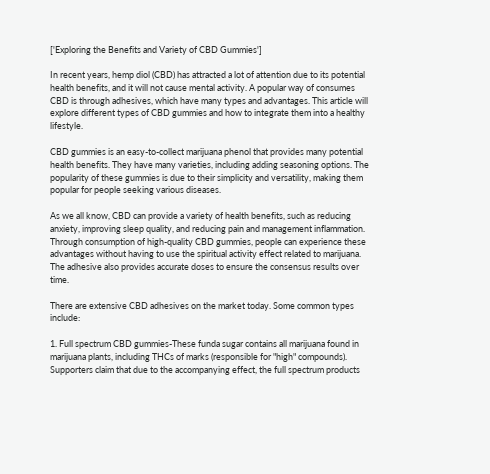['Exploring the Benefits and Variety of CBD Gummies']

In recent years, hemp diol (CBD) has attracted a lot of attention due to its potential health benefits, and it will not cause mental activity. A popular way of consumes CBD is through adhesives, which have many types and advantages. This article will explore different types of CBD gummies and how to integrate them into a healthy lifestyle.

CBD gummies is an easy-to-collect marijuana phenol that provides many potential health benefits. They have many varieties, including adding seasoning options. The popularity of these gummies is due to their simplicity and versatility, making them popular for people seeking various diseases.

As we all know, CBD can provide a variety of health benefits, such as reducing anxiety, improving sleep quality, and reducing pain and management inflammation. Through consumption of high-quality CBD gummies, people can experience these advantages without having to use the spiritual activity effect related to marijuana. The adhesive also provides accurate doses to ensure the consensus results over time.

There are extensive CBD adhesives on the market today. Some common types include:

1. Full spectrum CBD gummies-These funda sugar contains all marijuana found in marijuana plants, including THCs of marks (responsible for "high" compounds). Supporters claim that due to the accompanying effect, the full spectrum products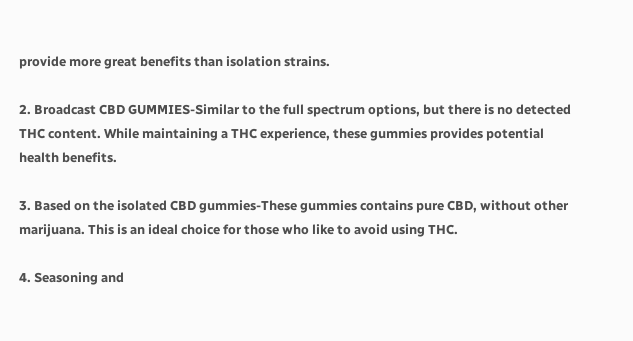provide more great benefits than isolation strains.

2. Broadcast CBD GUMMIES-Similar to the full spectrum options, but there is no detected THC content. While maintaining a THC experience, these gummies provides potential health benefits.

3. Based on the isolated CBD gummies-These gummies contains pure CBD, without other marijuana. This is an ideal choice for those who like to avoid using THC.

4. Seasoning and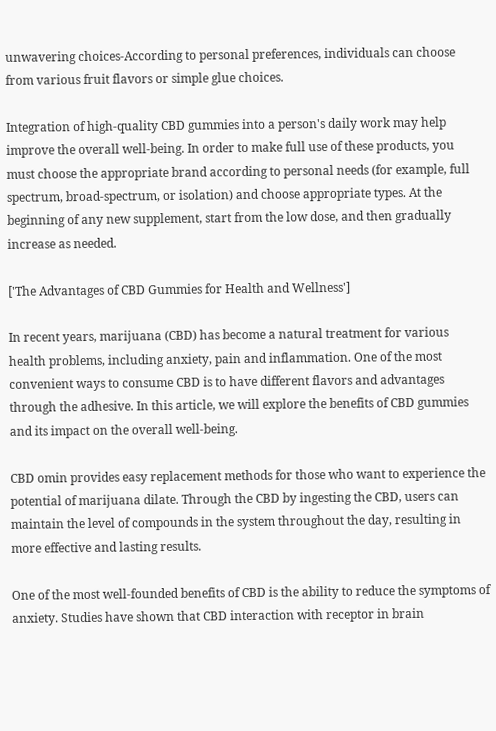unwavering choices-According to personal preferences, individuals can choose from various fruit flavors or simple glue choices.

Integration of high-quality CBD gummies into a person's daily work may help improve the overall well-being. In order to make full use of these products, you must choose the appropriate brand according to personal needs (for example, full spectrum, broad-spectrum, or isolation) and choose appropriate types. At the beginning of any new supplement, start from the low dose, and then gradually increase as needed.

['The Advantages of CBD Gummies for Health and Wellness']

In recent years, marijuana (CBD) has become a natural treatment for various health problems, including anxiety, pain and inflammation. One of the most convenient ways to consume CBD is to have different flavors and advantages through the adhesive. In this article, we will explore the benefits of CBD gummies and its impact on the overall well-being.

CBD omin provides easy replacement methods for those who want to experience the potential of marijuana dilate. Through the CBD by ingesting the CBD, users can maintain the level of compounds in the system throughout the day, resulting in more effective and lasting results.

One of the most well-founded benefits of CBD is the ability to reduce the symptoms of anxiety. Studies have shown that CBD interaction with receptor in brain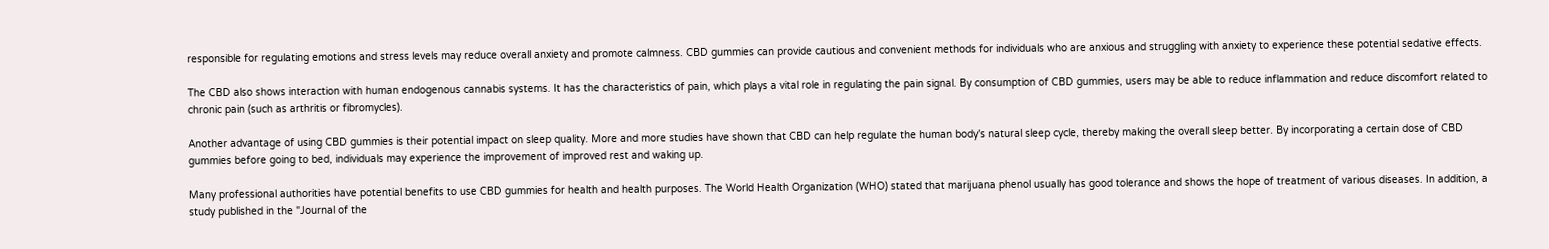responsible for regulating emotions and stress levels may reduce overall anxiety and promote calmness. CBD gummies can provide cautious and convenient methods for individuals who are anxious and struggling with anxiety to experience these potential sedative effects.

The CBD also shows interaction with human endogenous cannabis systems. It has the characteristics of pain, which plays a vital role in regulating the pain signal. By consumption of CBD gummies, users may be able to reduce inflammation and reduce discomfort related to chronic pain (such as arthritis or fibromycles).

Another advantage of using CBD gummies is their potential impact on sleep quality. More and more studies have shown that CBD can help regulate the human body's natural sleep cycle, thereby making the overall sleep better. By incorporating a certain dose of CBD gummies before going to bed, individuals may experience the improvement of improved rest and waking up.

Many professional authorities have potential benefits to use CBD gummies for health and health purposes. The World Health Organization (WHO) stated that marijuana phenol usually has good tolerance and shows the hope of treatment of various diseases. In addition, a study published in the "Journal of the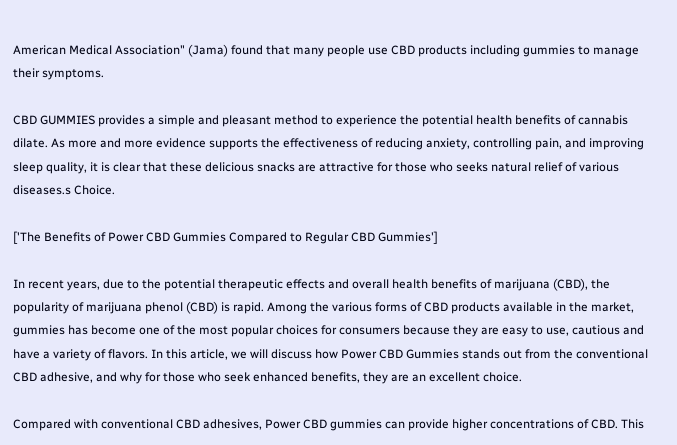American Medical Association" (Jama) found that many people use CBD products including gummies to manage their symptoms.

CBD GUMMIES provides a simple and pleasant method to experience the potential health benefits of cannabis dilate. As more and more evidence supports the effectiveness of reducing anxiety, controlling pain, and improving sleep quality, it is clear that these delicious snacks are attractive for those who seeks natural relief of various diseases.s Choice.

['The Benefits of Power CBD Gummies Compared to Regular CBD Gummies']

In recent years, due to the potential therapeutic effects and overall health benefits of marijuana (CBD), the popularity of marijuana phenol (CBD) is rapid. Among the various forms of CBD products available in the market, gummies has become one of the most popular choices for consumers because they are easy to use, cautious and have a variety of flavors. In this article, we will discuss how Power CBD Gummies stands out from the conventional CBD adhesive, and why for those who seek enhanced benefits, they are an excellent choice.

Compared with conventional CBD adhesives, Power CBD gummies can provide higher concentrations of CBD. This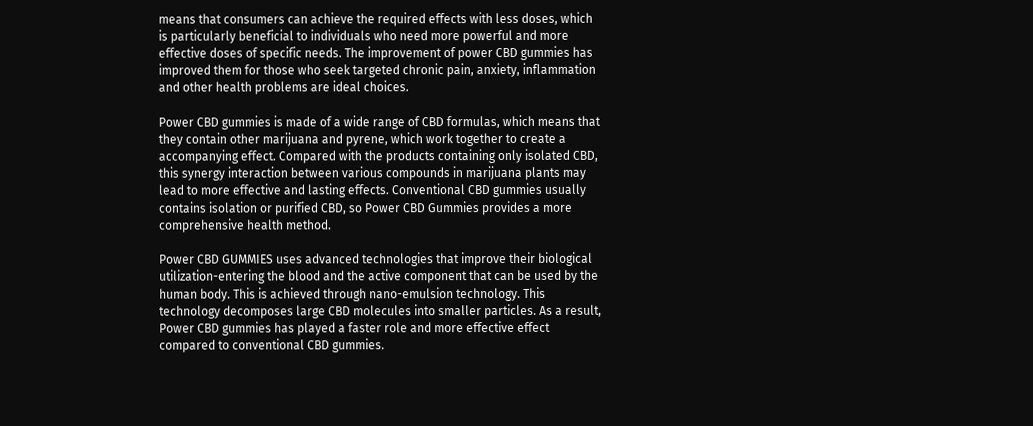means that consumers can achieve the required effects with less doses, which is particularly beneficial to individuals who need more powerful and more effective doses of specific needs. The improvement of power CBD gummies has improved them for those who seek targeted chronic pain, anxiety, inflammation and other health problems are ideal choices.

Power CBD gummies is made of a wide range of CBD formulas, which means that they contain other marijuana and pyrene, which work together to create a accompanying effect. Compared with the products containing only isolated CBD, this synergy interaction between various compounds in marijuana plants may lead to more effective and lasting effects. Conventional CBD gummies usually contains isolation or purified CBD, so Power CBD Gummies provides a more comprehensive health method.

Power CBD GUMMIES uses advanced technologies that improve their biological utilization-entering the blood and the active component that can be used by the human body. This is achieved through nano-emulsion technology. This technology decomposes large CBD molecules into smaller particles. As a result, Power CBD gummies has played a faster role and more effective effect compared to conventional CBD gummies.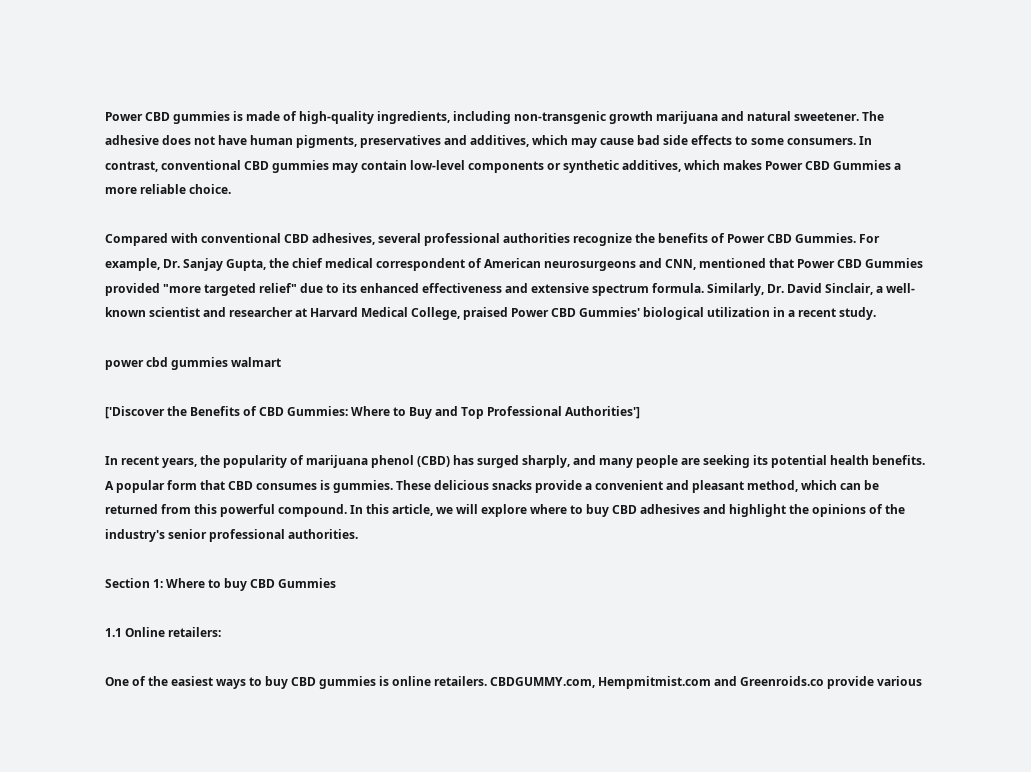Power CBD gummies is made of high-quality ingredients, including non-transgenic growth marijuana and natural sweetener. The adhesive does not have human pigments, preservatives and additives, which may cause bad side effects to some consumers. In contrast, conventional CBD gummies may contain low-level components or synthetic additives, which makes Power CBD Gummies a more reliable choice.

Compared with conventional CBD adhesives, several professional authorities recognize the benefits of Power CBD Gummies. For example, Dr. Sanjay Gupta, the chief medical correspondent of American neurosurgeons and CNN, mentioned that Power CBD Gummies provided "more targeted relief" due to its enhanced effectiveness and extensive spectrum formula. Similarly, Dr. David Sinclair, a well-known scientist and researcher at Harvard Medical College, praised Power CBD Gummies' biological utilization in a recent study.

power cbd gummies walmart

['Discover the Benefits of CBD Gummies: Where to Buy and Top Professional Authorities']

In recent years, the popularity of marijuana phenol (CBD) has surged sharply, and many people are seeking its potential health benefits. A popular form that CBD consumes is gummies. These delicious snacks provide a convenient and pleasant method, which can be returned from this powerful compound. In this article, we will explore where to buy CBD adhesives and highlight the opinions of the industry's senior professional authorities.

Section 1: Where to buy CBD Gummies

1.1 Online retailers:

One of the easiest ways to buy CBD gummies is online retailers. CBDGUMMY.com, Hempmitmist.com and Greenroids.co provide various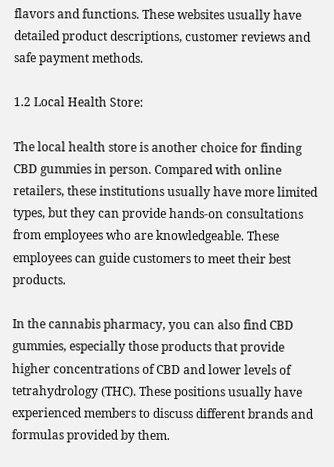flavors and functions. These websites usually have detailed product descriptions, customer reviews and safe payment methods.

1.2 Local Health Store:

The local health store is another choice for finding CBD gummies in person. Compared with online retailers, these institutions usually have more limited types, but they can provide hands-on consultations from employees who are knowledgeable. These employees can guide customers to meet their best products.

In the cannabis pharmacy, you can also find CBD gummies, especially those products that provide higher concentrations of CBD and lower levels of tetrahydrology (THC). These positions usually have experienced members to discuss different brands and formulas provided by them.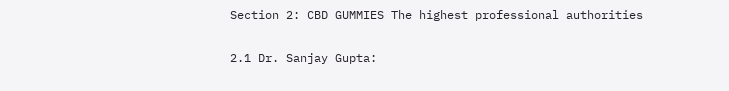Section 2: CBD GUMMIES The highest professional authorities

2.1 Dr. Sanjay Gupta: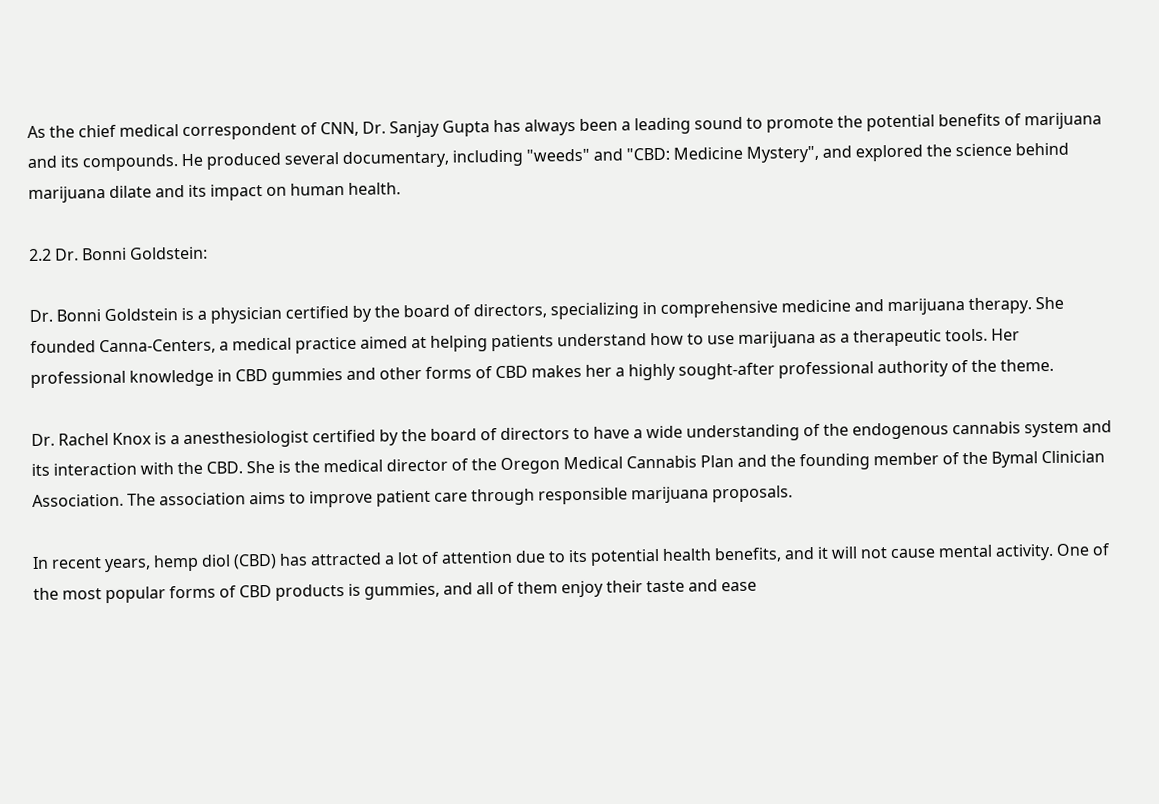As the chief medical correspondent of CNN, Dr. Sanjay Gupta has always been a leading sound to promote the potential benefits of marijuana and its compounds. He produced several documentary, including "weeds" and "CBD: Medicine Mystery", and explored the science behind marijuana dilate and its impact on human health.

2.2 Dr. Bonni Goldstein:

Dr. Bonni Goldstein is a physician certified by the board of directors, specializing in comprehensive medicine and marijuana therapy. She founded Canna-Centers, a medical practice aimed at helping patients understand how to use marijuana as a therapeutic tools. Her professional knowledge in CBD gummies and other forms of CBD makes her a highly sought-after professional authority of the theme.

Dr. Rachel Knox is a anesthesiologist certified by the board of directors to have a wide understanding of the endogenous cannabis system and its interaction with the CBD. She is the medical director of the Oregon Medical Cannabis Plan and the founding member of the Bymal Clinician Association. The association aims to improve patient care through responsible marijuana proposals.

In recent years, hemp diol (CBD) has attracted a lot of attention due to its potential health benefits, and it will not cause mental activity. One of the most popular forms of CBD products is gummies, and all of them enjoy their taste and ease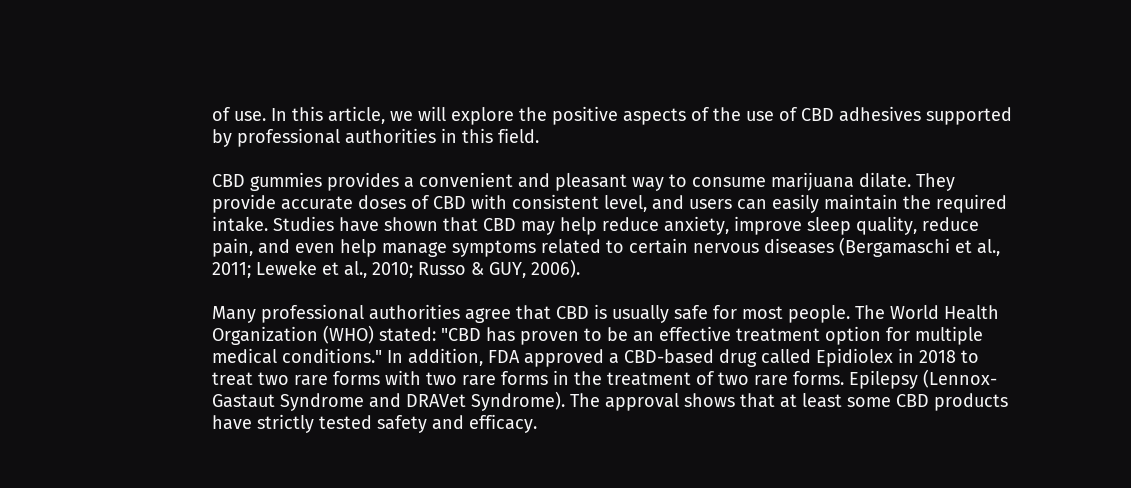of use. In this article, we will explore the positive aspects of the use of CBD adhesives supported by professional authorities in this field.

CBD gummies provides a convenient and pleasant way to consume marijuana dilate. They provide accurate doses of CBD with consistent level, and users can easily maintain the required intake. Studies have shown that CBD may help reduce anxiety, improve sleep quality, reduce pain, and even help manage symptoms related to certain nervous diseases (Bergamaschi et al., 2011; Leweke et al., 2010; Russo & GUY, 2006).

Many professional authorities agree that CBD is usually safe for most people. The World Health Organization (WHO) stated: "CBD has proven to be an effective treatment option for multiple medical conditions." In addition, FDA approved a CBD-based drug called Epidiolex in 2018 to treat two rare forms with two rare forms in the treatment of two rare forms. Epilepsy (Lennox-Gastaut Syndrome and DRAVet Syndrome). The approval shows that at least some CBD products have strictly tested safety and efficacy.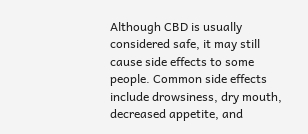Although CBD is usually considered safe, it may still cause side effects to some people. Common side effects include drowsiness, dry mouth, decreased appetite, and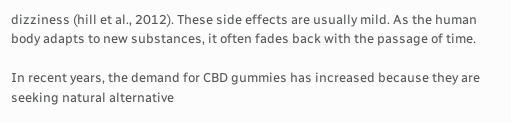dizziness (hill et al., 2012). These side effects are usually mild. As the human body adapts to new substances, it often fades back with the passage of time.

In recent years, the demand for CBD gummies has increased because they are seeking natural alternative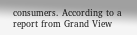consumers. According to a report from Grand View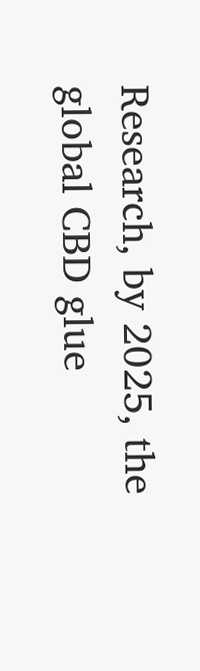Research, by 2025, the global CBD glue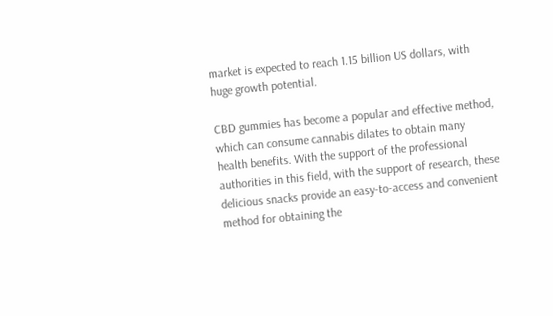market is expected to reach 1.15 billion US dollars, with huge growth potential.

CBD gummies has become a popular and effective method, which can consume cannabis dilates to obtain many health benefits. With the support of the professional authorities in this field, with the support of research, these delicious snacks provide an easy-to-access and convenient method for obtaining the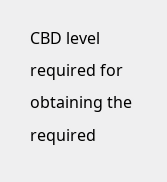CBD level required for obtaining the required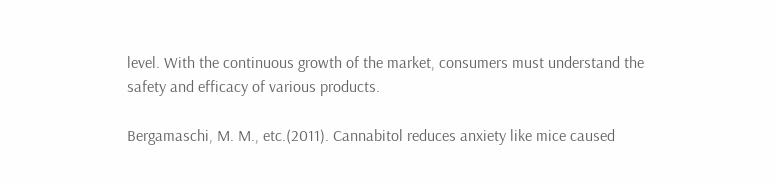level. With the continuous growth of the market, consumers must understand the safety and efficacy of various products.

Bergamaschi, M. M., etc.(2011). Cannabitol reduces anxiety like mice caused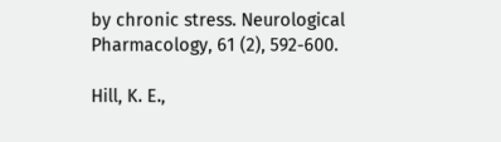by chronic stress. Neurological Pharmacology, 61 (2), 592-600.

Hill, K. E.,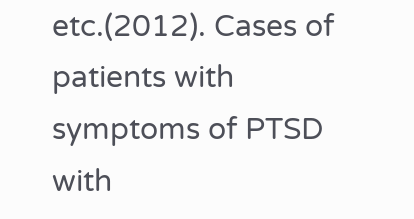etc.(2012). Cases of patients with symptoms of PTSD with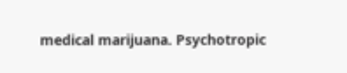medical marijuana. Psychotropic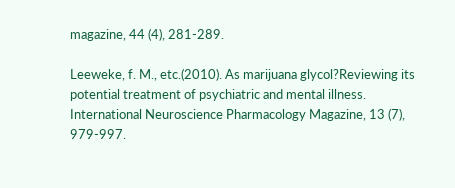magazine, 44 (4), 281-289.

Leeweke, f. M., etc.(2010). As marijuana glycol?Reviewing its potential treatment of psychiatric and mental illness. International Neuroscience Pharmacology Magazine, 13 (7), 979-997.